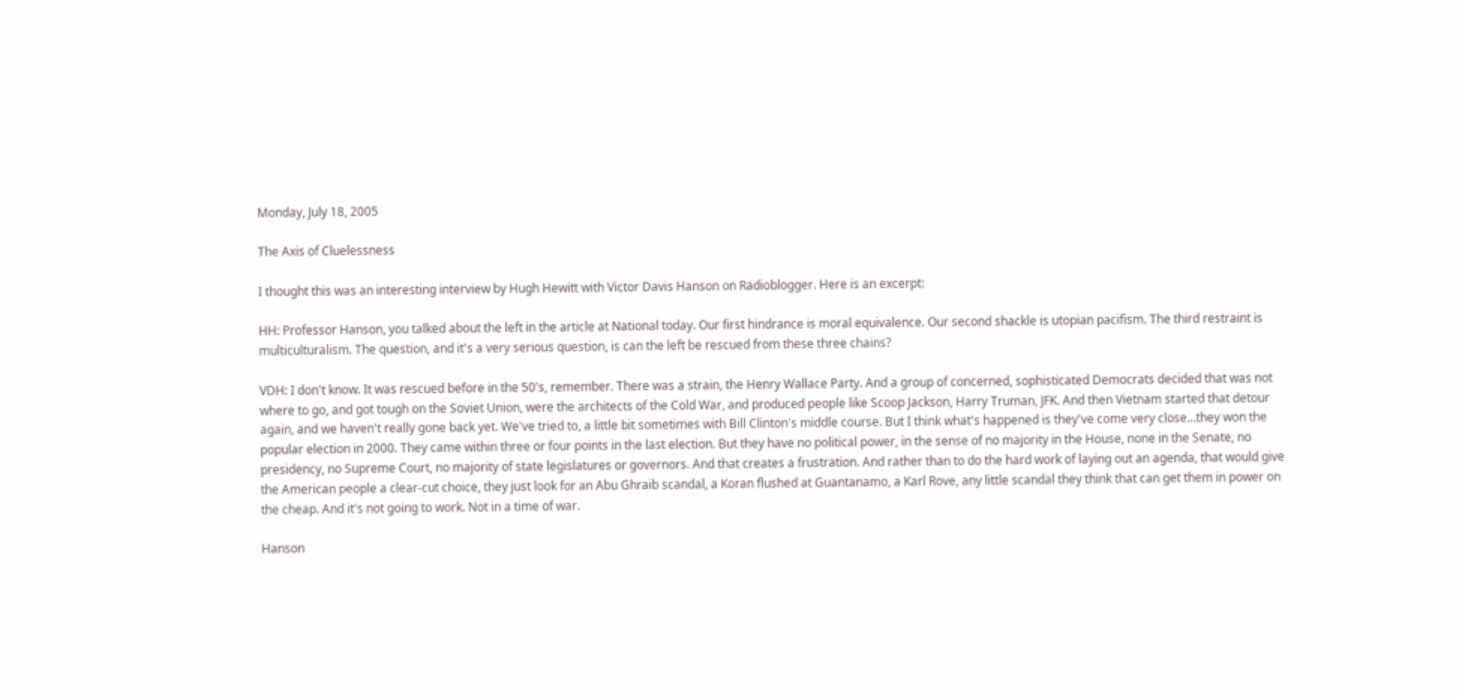Monday, July 18, 2005

The Axis of Cluelessness

I thought this was an interesting interview by Hugh Hewitt with Victor Davis Hanson on Radioblogger. Here is an excerpt:

HH: Professor Hanson, you talked about the left in the article at National today. Our first hindrance is moral equivalence. Our second shackle is utopian pacifism. The third restraint is multiculturalism. The question, and it's a very serious question, is can the left be rescued from these three chains?

VDH: I don't know. It was rescued before in the 50's, remember. There was a strain, the Henry Wallace Party. And a group of concerned, sophisticated Democrats decided that was not where to go, and got tough on the Soviet Union, were the architects of the Cold War, and produced people like Scoop Jackson, Harry Truman, JFK. And then Vietnam started that detour again, and we haven't really gone back yet. We've tried to, a little bit sometimes with Bill Clinton's middle course. But I think what's happened is they've come very close...they won the popular election in 2000. They came within three or four points in the last election. But they have no political power, in the sense of no majority in the House, none in the Senate, no presidency, no Supreme Court, no majority of state legislatures or governors. And that creates a frustration. And rather than to do the hard work of laying out an agenda, that would give the American people a clear-cut choice, they just look for an Abu Ghraib scandal, a Koran flushed at Guantanamo, a Karl Rove, any little scandal they think that can get them in power on the cheap. And it's not going to work. Not in a time of war.

Hanson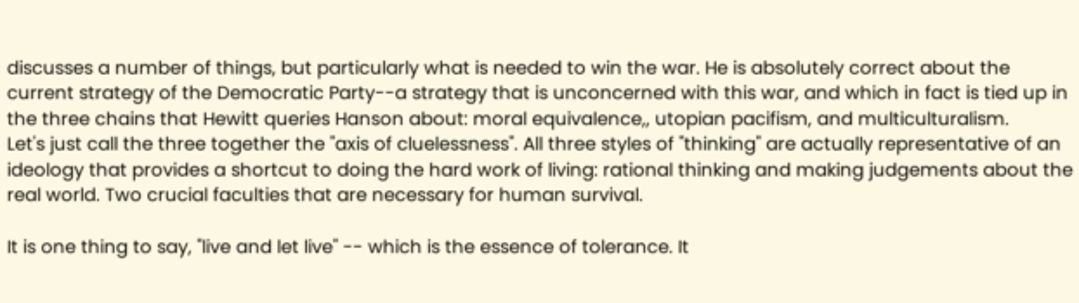discusses a number of things, but particularly what is needed to win the war. He is absolutely correct about the current strategy of the Democratic Party--a strategy that is unconcerned with this war, and which in fact is tied up in the three chains that Hewitt queries Hanson about: moral equivalence,, utopian pacifism, and multiculturalism.
Let's just call the three together the "axis of cluelessness". All three styles of "thinking" are actually representative of an ideology that provides a shortcut to doing the hard work of living: rational thinking and making judgements about the real world. Two crucial faculties that are necessary for human survival.

It is one thing to say, "live and let live" -- which is the essence of tolerance. It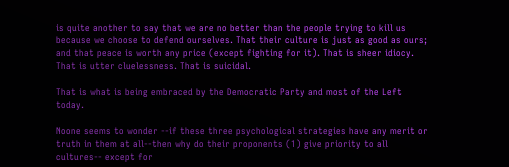is quite another to say that we are no better than the people trying to kill us because we choose to defend ourselves. That their culture is just as good as ours; and that peace is worth any price (except fighting for it). That is sheer idiocy. That is utter cluelessness. That is suicidal.

That is what is being embraced by the Democratic Party and most of the Left today.

Noone seems to wonder --if these three psychological strategies have any merit or truth in them at all--then why do their proponents (1) give priority to all cultures-- except for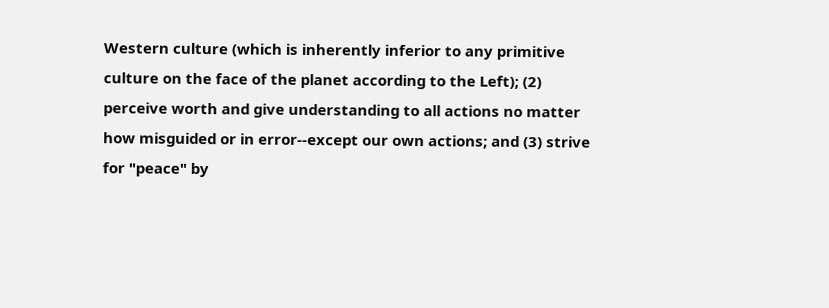Western culture (which is inherently inferior to any primitive culture on the face of the planet according to the Left); (2) perceive worth and give understanding to all actions no matter how misguided or in error--except our own actions; and (3) strive for "peace" by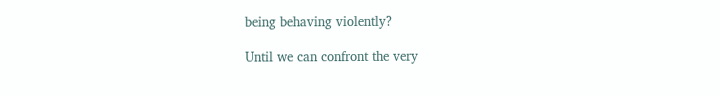being behaving violently?

Until we can confront the very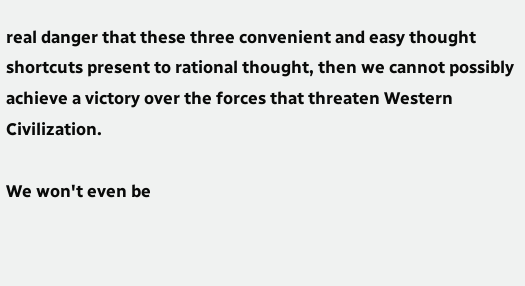real danger that these three convenient and easy thought shortcuts present to rational thought, then we cannot possibly achieve a victory over the forces that threaten Western Civilization.

We won't even be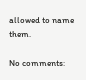allowed to name them.

No comments: